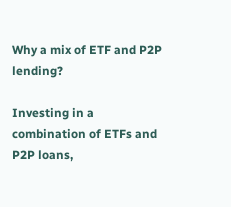Why a mix of ETF and P2P lending?

Investing in a combination of ETFs and P2P loans,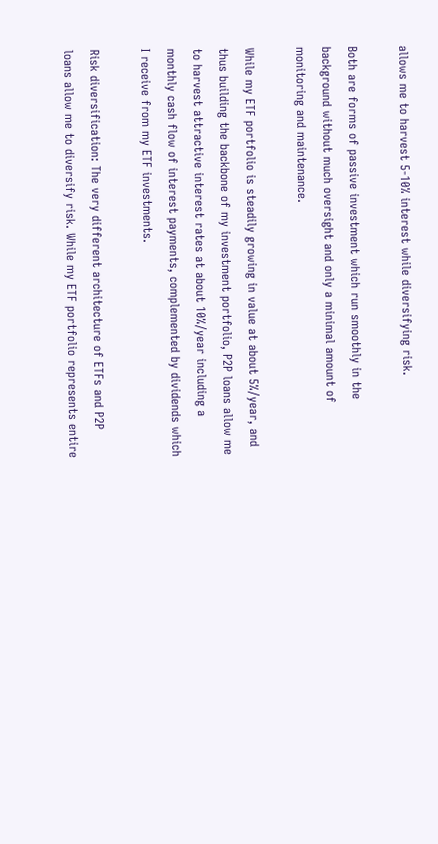allows me to harvest 5-10% interest while diversifying risk.

Both are forms of passive investment which run smoothly in the background without much oversight and only a minimal amount of monitoring and maintenance.

While my ETF portfolio is steadily growing in value at about 5%/year, and thus building the backbone of my investment portfolio, P2P loans allow me to harvest attractive interest rates at about 10%/year including a monthly cash flow of interest payments, complemented by dividends which I receive from my ETF investments.

Risk diversification: The very different architecture of ETFs and P2P loans allow me to diversify risk. While my ETF portfolio represents entire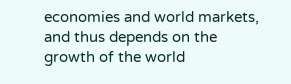economies and world markets, and thus depends on the growth of the world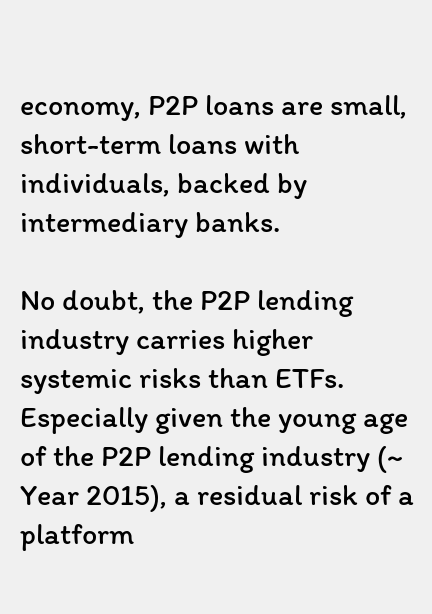economy, P2P loans are small, short-term loans with individuals, backed by intermediary banks.

No doubt, the P2P lending industry carries higher systemic risks than ETFs. Especially given the young age of the P2P lending industry (~ Year 2015), a residual risk of a platform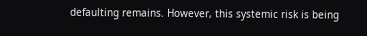defaulting remains. However, this systemic risk is being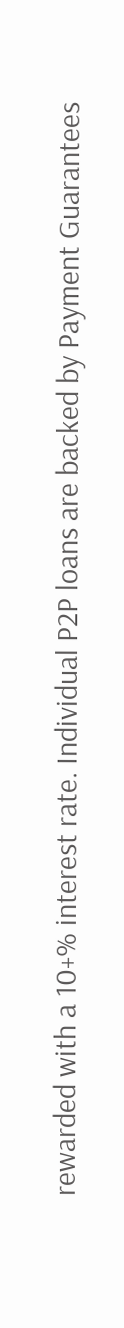rewarded with a 10+% interest rate. Individual P2P loans are backed by Payment Guarantees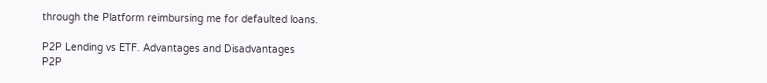through the Platform reimbursing me for defaulted loans.

P2P Lending vs ETF. Advantages and Disadvantages
P2P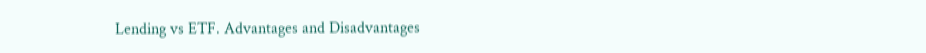Lending vs ETF. Advantages and Disadvantages